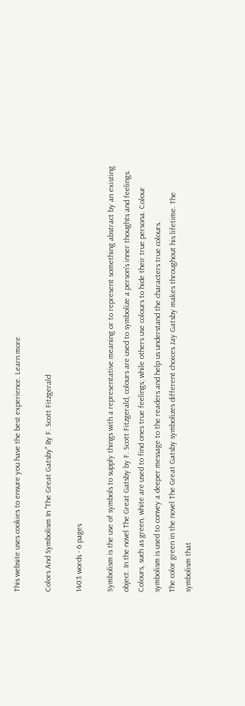This website uses cookies to ensure you have the best experience. Learn more

Colors And Symbolism In "The Great Gatsby" By F. Scott Fitzgerald

1403 words - 6 pages

Symbolism is the use of symbols to supply things with a representative meaning or to represent something abstract by an existing object. In the novel The Great Gatsby by F. Scott Fitzgerald, colours are used to symbolize a person’s inner thoughts and feelings. Colours, such as green, white are used to find ones true feelings; while others use colours to hide their true persona. Colour symbolism is used to convey a deeper message to the readers and help us understand the characters true colours.
The color green in the novel The Great Gatsby symbolizes different choices Jay Gatsby makes throughout his lifetime. The symbolism that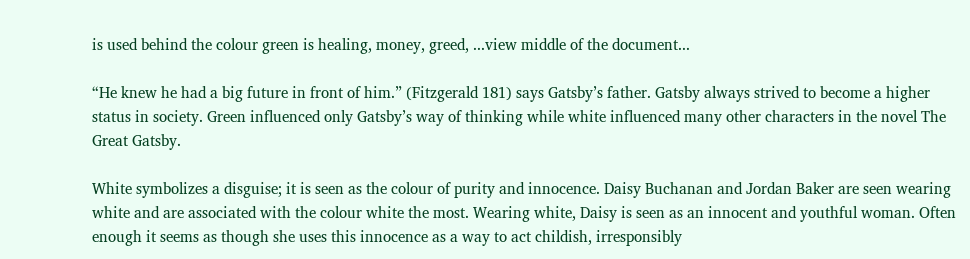is used behind the colour green is healing, money, greed, ...view middle of the document...

“He knew he had a big future in front of him.” (Fitzgerald 181) says Gatsby’s father. Gatsby always strived to become a higher status in society. Green influenced only Gatsby’s way of thinking while white influenced many other characters in the novel The Great Gatsby.

White symbolizes a disguise; it is seen as the colour of purity and innocence. Daisy Buchanan and Jordan Baker are seen wearing white and are associated with the colour white the most. Wearing white, Daisy is seen as an innocent and youthful woman. Often enough it seems as though she uses this innocence as a way to act childish, irresponsibly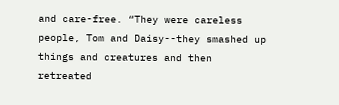and care-free. “They were careless people, Tom and Daisy--they smashed up things and creatures and then retreated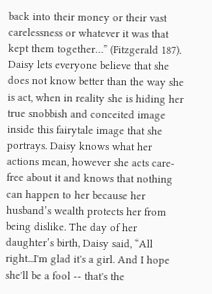back into their money or their vast carelessness or whatever it was that kept them together…” (Fitzgerald 187). Daisy lets everyone believe that she does not know better than the way she is act, when in reality she is hiding her true snobbish and conceited image inside this fairytale image that she portrays. Daisy knows what her actions mean, however she acts care-free about it and knows that nothing can happen to her because her husband’s wealth protects her from being dislike. The day of her daughter’s birth, Daisy said, “All right...I'm glad it's a girl. And I hope she'll be a fool -- that's the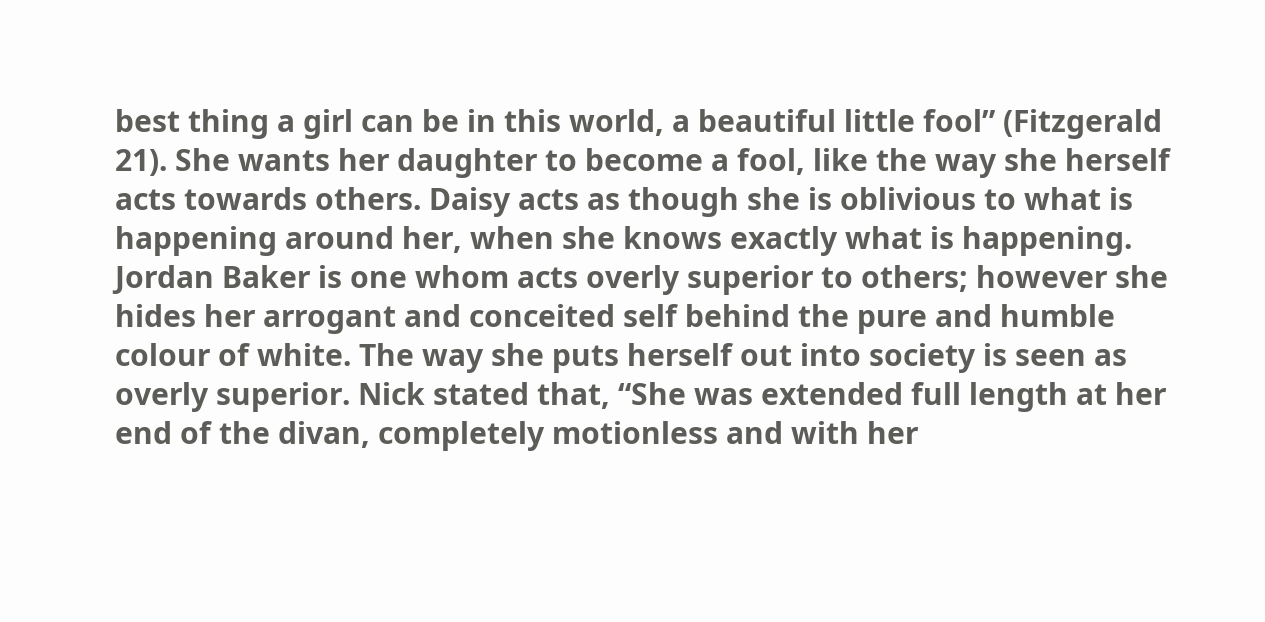best thing a girl can be in this world, a beautiful little fool” (Fitzgerald 21). She wants her daughter to become a fool, like the way she herself acts towards others. Daisy acts as though she is oblivious to what is happening around her, when she knows exactly what is happening. Jordan Baker is one whom acts overly superior to others; however she hides her arrogant and conceited self behind the pure and humble colour of white. The way she puts herself out into society is seen as overly superior. Nick stated that, “She was extended full length at her end of the divan, completely motionless and with her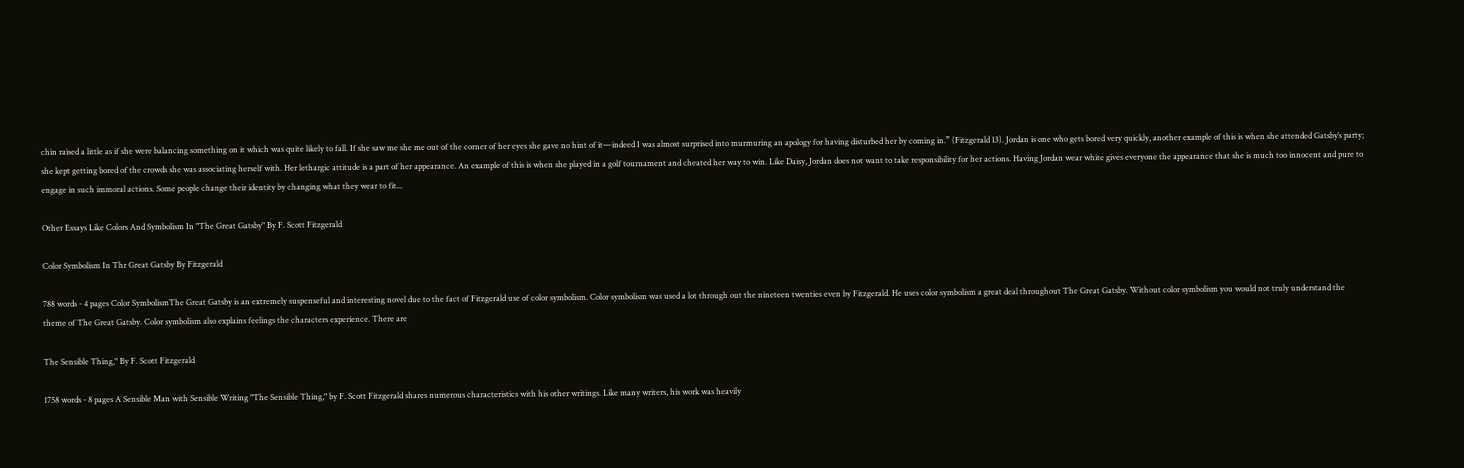chin raised a little as if she were balancing something on it which was quite likely to fall. If she saw me she me out of the corner of her eyes she gave no hint of it—indeed I was almost surprised into murmuring an apology for having disturbed her by coming in.” (Fitzgerald 13). Jordan is one who gets bored very quickly, another example of this is when she attended Gatsby’s party; she kept getting bored of the crowds she was associating herself with. Her lethargic attitude is a part of her appearance. An example of this is when she played in a golf tournament and cheated her way to win. Like Daisy, Jordan does not want to take responsibility for her actions. Having Jordan wear white gives everyone the appearance that she is much too innocent and pure to engage in such immoral actions. Some people change their identity by changing what they wear to fit...

Other Essays Like Colors And Symbolism In "The Great Gatsby" By F. Scott Fitzgerald

Color Symbolism In Thr Great Gatsby By Fitzgerald

788 words - 4 pages Color SymbolismThe Great Gatsby is an extremely suspenseful and interesting novel due to the fact of Fitzgerald use of color symbolism. Color symbolism was used a lot through out the nineteen twenties even by Fitzgerald. He uses color symbolism a great deal throughout The Great Gatsby. Without color symbolism you would not truly understand the theme of The Great Gatsby. Color symbolism also explains feelings the characters experience. There are

The Sensible Thing," By F. Scott Fitzgerald

1758 words - 8 pages A Sensible Man with Sensible Writing "The Sensible Thing," by F. Scott Fitzgerald shares numerous characteristics with his other writings. Like many writers, his work was heavily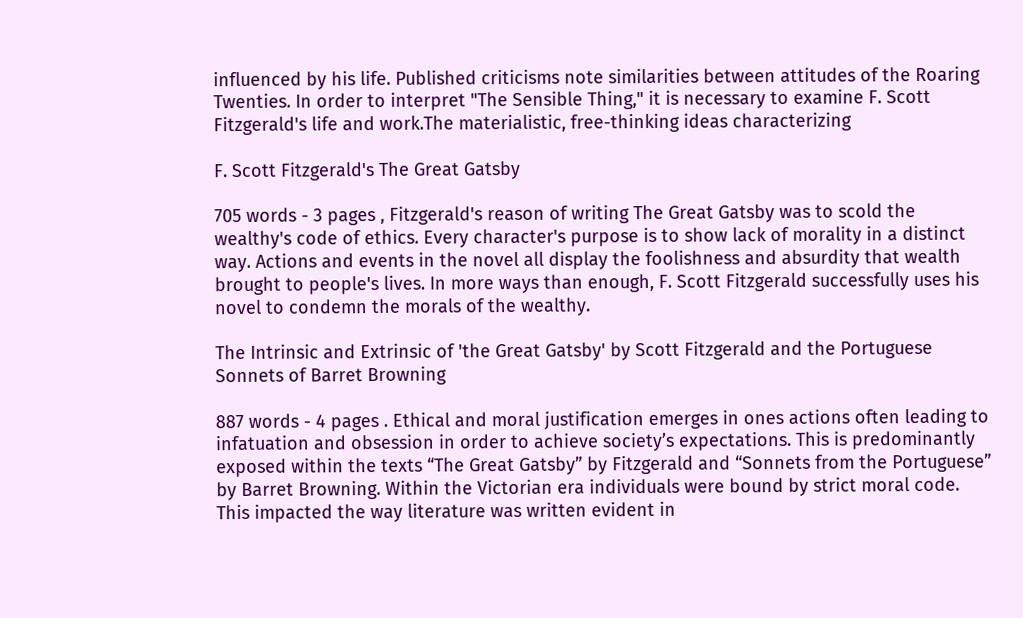influenced by his life. Published criticisms note similarities between attitudes of the Roaring Twenties. In order to interpret "The Sensible Thing," it is necessary to examine F. Scott Fitzgerald's life and work.The materialistic, free-thinking ideas characterizing

F. Scott Fitzgerald's The Great Gatsby

705 words - 3 pages , Fitzgerald's reason of writing The Great Gatsby was to scold the wealthy's code of ethics. Every character's purpose is to show lack of morality in a distinct way. Actions and events in the novel all display the foolishness and absurdity that wealth brought to people's lives. In more ways than enough, F. Scott Fitzgerald successfully uses his novel to condemn the morals of the wealthy.

The Intrinsic and Extrinsic of 'the Great Gatsby' by Scott Fitzgerald and the Portuguese Sonnets of Barret Browning

887 words - 4 pages . Ethical and moral justification emerges in ones actions often leading to infatuation and obsession in order to achieve society’s expectations. This is predominantly exposed within the texts “The Great Gatsby” by Fitzgerald and “Sonnets from the Portuguese” by Barret Browning. Within the Victorian era individuals were bound by strict moral code. This impacted the way literature was written evident in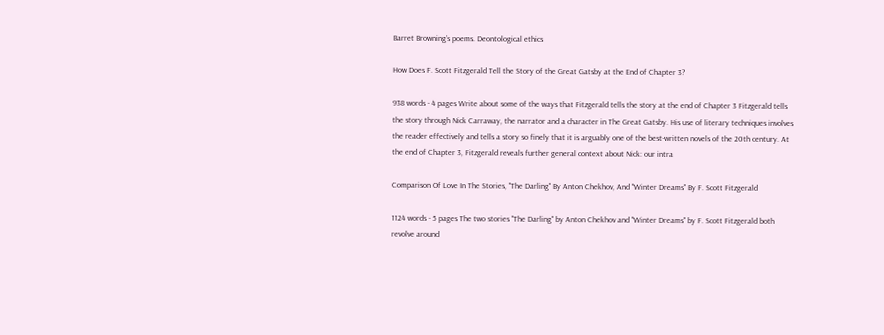Barret Browning’s poems. Deontological ethics

How Does F. Scott Fitzgerald Tell the Story of the Great Gatsby at the End of Chapter 3?

938 words - 4 pages Write about some of the ways that Fitzgerald tells the story at the end of Chapter 3 Fitzgerald tells the story through Nick Carraway, the narrator and a character in The Great Gatsby. His use of literary techniques involves the reader effectively and tells a story so finely that it is arguably one of the best-written novels of the 20th century. At the end of Chapter 3, Fitzgerald reveals further general context about Nick: our intra

Comparison Of Love In The Stories, "The Darling" By Anton Chekhov, And "Winter Dreams" By F. Scott Fitzgerald

1124 words - 5 pages The two stories "The Darling" by Anton Chekhov and "Winter Dreams" by F. Scott Fitzgerald both revolve around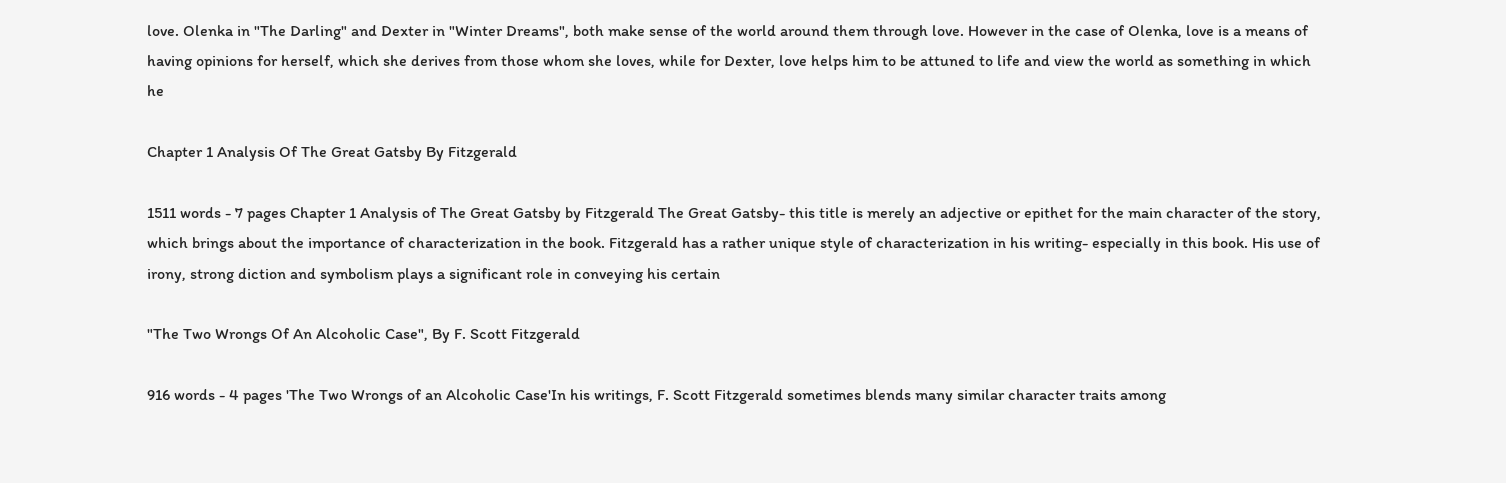love. Olenka in "The Darling" and Dexter in "Winter Dreams", both make sense of the world around them through love. However in the case of Olenka, love is a means of having opinions for herself, which she derives from those whom she loves, while for Dexter, love helps him to be attuned to life and view the world as something in which he

Chapter 1 Analysis Of The Great Gatsby By Fitzgerald

1511 words - 7 pages Chapter 1 Analysis of The Great Gatsby by Fitzgerald The Great Gatsby- this title is merely an adjective or epithet for the main character of the story, which brings about the importance of characterization in the book. Fitzgerald has a rather unique style of characterization in his writing- especially in this book. His use of irony, strong diction and symbolism plays a significant role in conveying his certain

"The Two Wrongs Of An Alcoholic Case", By F. Scott Fitzgerald

916 words - 4 pages 'The Two Wrongs of an Alcoholic Case'In his writings, F. Scott Fitzgerald sometimes blends many similar character traits among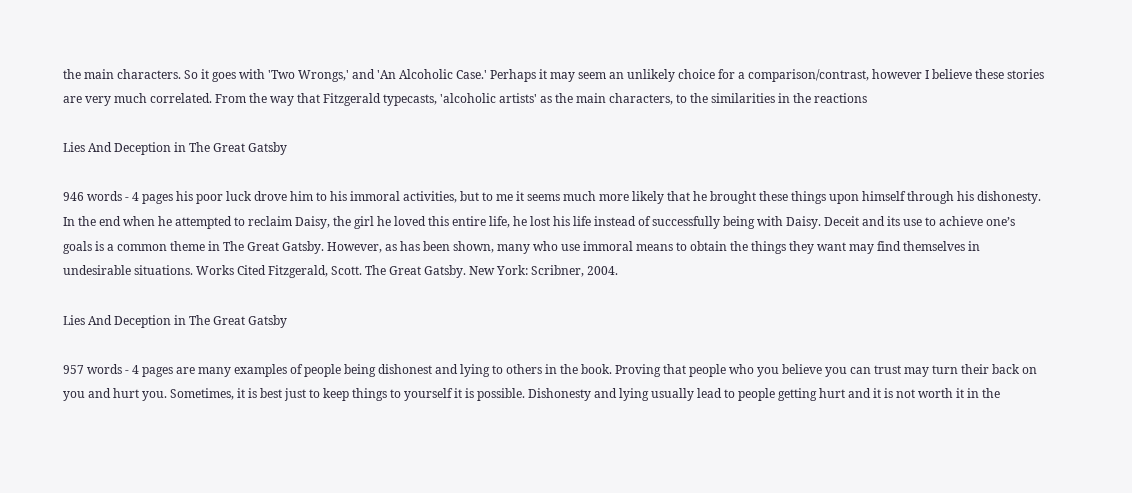the main characters. So it goes with 'Two Wrongs,' and 'An Alcoholic Case.' Perhaps it may seem an unlikely choice for a comparison/contrast, however I believe these stories are very much correlated. From the way that Fitzgerald typecasts, 'alcoholic artists' as the main characters, to the similarities in the reactions

Lies And Deception in The Great Gatsby

946 words - 4 pages his poor luck drove him to his immoral activities, but to me it seems much more likely that he brought these things upon himself through his dishonesty. In the end when he attempted to reclaim Daisy, the girl he loved this entire life, he lost his life instead of successfully being with Daisy. Deceit and its use to achieve one’s goals is a common theme in The Great Gatsby. However, as has been shown, many who use immoral means to obtain the things they want may find themselves in undesirable situations. Works Cited Fitzgerald, Scott. The Great Gatsby. New York: Scribner, 2004.

Lies And Deception in The Great Gatsby

957 words - 4 pages are many examples of people being dishonest and lying to others in the book. Proving that people who you believe you can trust may turn their back on you and hurt you. Sometimes, it is best just to keep things to yourself it is possible. Dishonesty and lying usually lead to people getting hurt and it is not worth it in the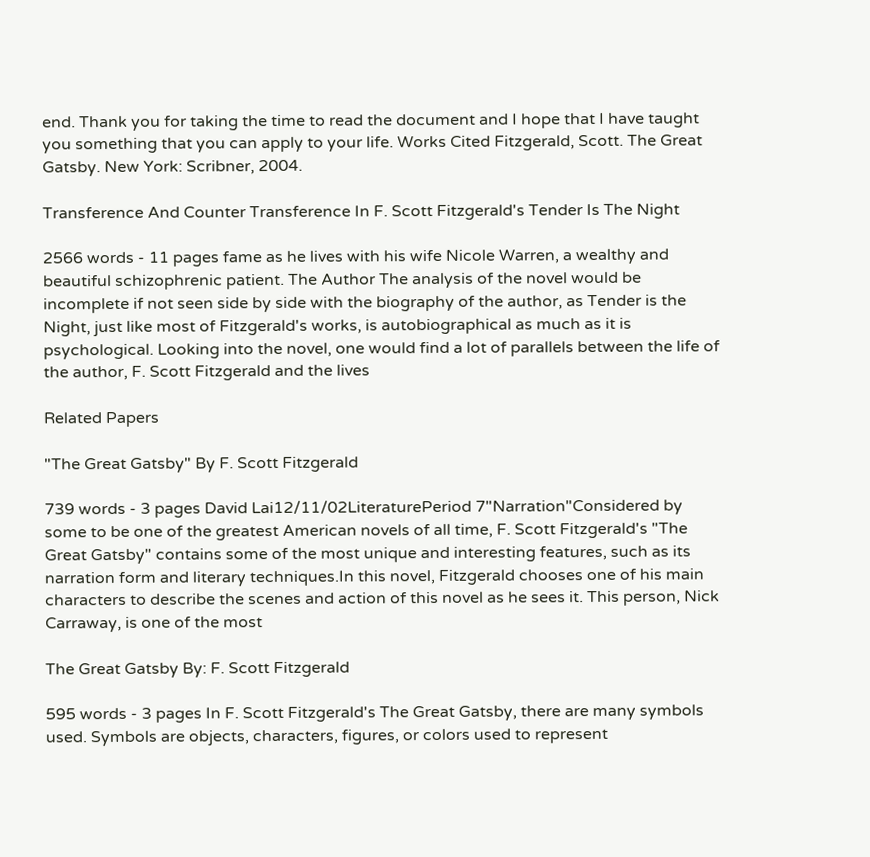end. Thank you for taking the time to read the document and I hope that I have taught you something that you can apply to your life. Works Cited Fitzgerald, Scott. The Great Gatsby. New York: Scribner, 2004.

Transference And Counter Transference In F. Scott Fitzgerald's Tender Is The Night

2566 words - 11 pages fame as he lives with his wife Nicole Warren, a wealthy and beautiful schizophrenic patient. The Author The analysis of the novel would be incomplete if not seen side by side with the biography of the author, as Tender is the Night, just like most of Fitzgerald's works, is autobiographical as much as it is psychological. Looking into the novel, one would find a lot of parallels between the life of the author, F. Scott Fitzgerald and the lives

Related Papers

"The Great Gatsby" By F. Scott Fitzgerald

739 words - 3 pages David Lai12/11/02LiteraturePeriod 7"Narration"Considered by some to be one of the greatest American novels of all time, F. Scott Fitzgerald's "The Great Gatsby" contains some of the most unique and interesting features, such as its narration form and literary techniques.In this novel, Fitzgerald chooses one of his main characters to describe the scenes and action of this novel as he sees it. This person, Nick Carraway, is one of the most

The Great Gatsby By: F. Scott Fitzgerald

595 words - 3 pages In F. Scott Fitzgerald's The Great Gatsby, there are many symbols used. Symbols are objects, characters, figures, or colors used to represent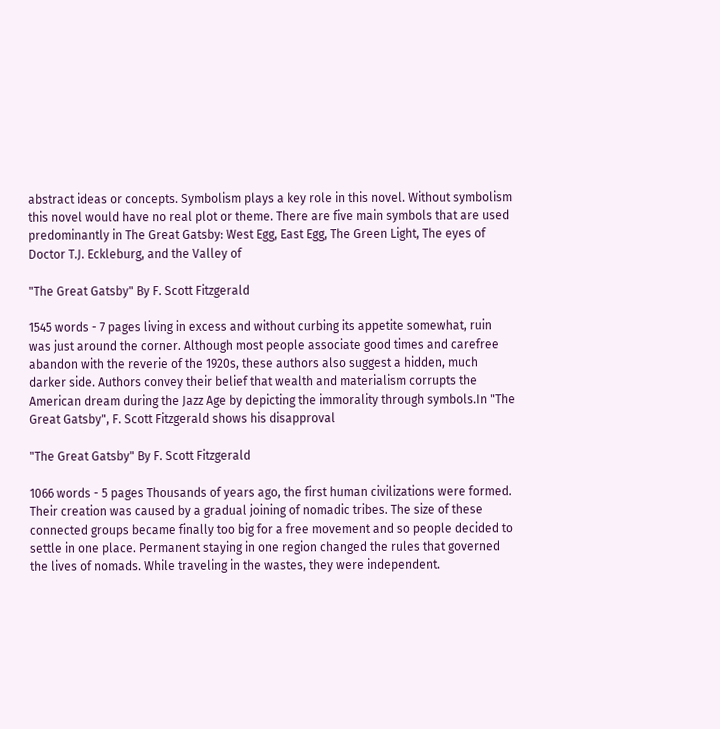abstract ideas or concepts. Symbolism plays a key role in this novel. Without symbolism this novel would have no real plot or theme. There are five main symbols that are used predominantly in The Great Gatsby: West Egg, East Egg, The Green Light, The eyes of Doctor T.J. Eckleburg, and the Valley of

"The Great Gatsby" By F. Scott Fitzgerald

1545 words - 7 pages living in excess and without curbing its appetite somewhat, ruin was just around the corner. Although most people associate good times and carefree abandon with the reverie of the 1920s, these authors also suggest a hidden, much darker side. Authors convey their belief that wealth and materialism corrupts the American dream during the Jazz Age by depicting the immorality through symbols.In "The Great Gatsby", F. Scott Fitzgerald shows his disapproval

"The Great Gatsby" By F. Scott Fitzgerald

1066 words - 5 pages Thousands of years ago, the first human civilizations were formed. Their creation was caused by a gradual joining of nomadic tribes. The size of these connected groups became finally too big for a free movement and so people decided to settle in one place. Permanent staying in one region changed the rules that governed the lives of nomads. While traveling in the wastes, they were independent.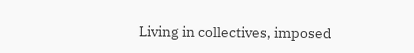Living in collectives, imposed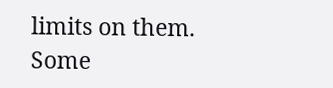limits on them. Some